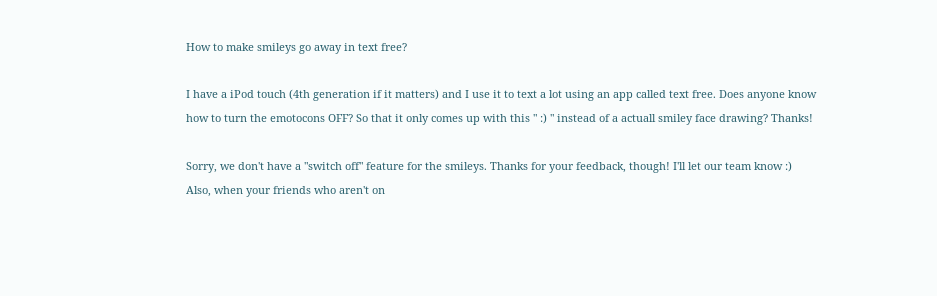How to make smileys go away in text free?

I have a iPod touch (4th generation if it matters) and I use it to text a lot using an app called text free. Does anyone know how to turn the emotocons OFF? So that it only comes up with this " :) " instead of a actuall smiley face drawing? Thanks!

Sorry, we don't have a "switch off" feature for the smileys. Thanks for your feedback, though! I'll let our team know :) Also, when your friends who aren't on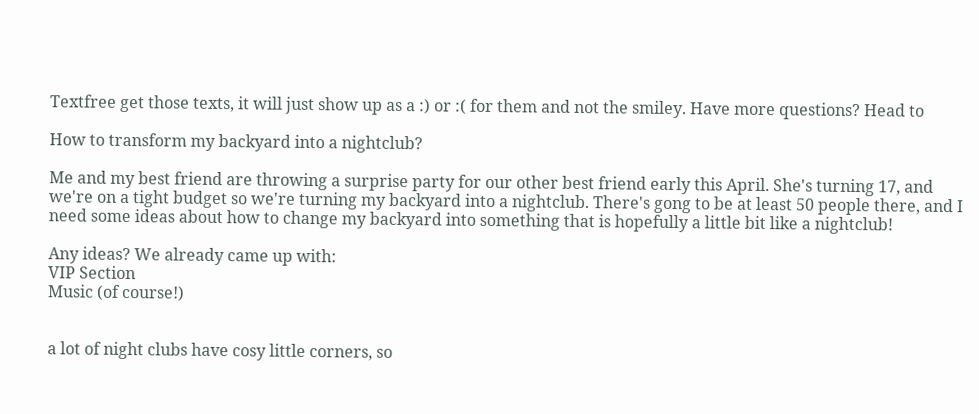Textfree get those texts, it will just show up as a :) or :( for them and not the smiley. Have more questions? Head to

How to transform my backyard into a nightclub?

Me and my best friend are throwing a surprise party for our other best friend early this April. She's turning 17, and we're on a tight budget so we're turning my backyard into a nightclub. There's gong to be at least 50 people there, and I need some ideas about how to change my backyard into something that is hopefully a little bit like a nightclub!

Any ideas? We already came up with:
VIP Section
Music (of course!)


a lot of night clubs have cosy little corners, so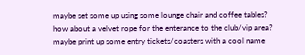maybe set some up using some lounge chair and coffee tables? how about a velvet rope for the enterance to the club/vip area? maybe print up some entry tickets/coasters with a cool name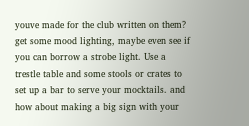youve made for the club written on them? get some mood lighting, maybe even see if you can borrow a strobe light. Use a trestle table and some stools or crates to set up a bar to serve your mocktails. and how about making a big sign with your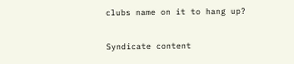clubs name on it to hang up?

Syndicate content